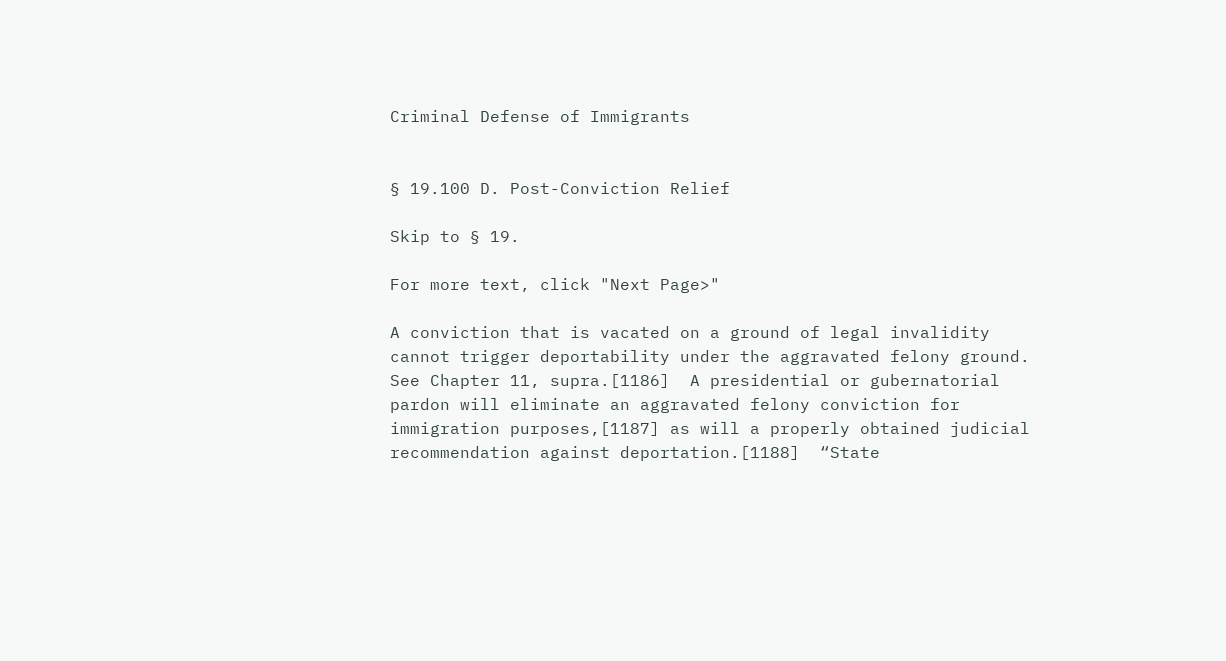Criminal Defense of Immigrants


§ 19.100 D. Post-Conviction Relief

Skip to § 19.

For more text, click "Next Page>"

A conviction that is vacated on a ground of legal invalidity cannot trigger deportability under the aggravated felony ground.  See Chapter 11, supra.[1186]  A presidential or gubernatorial pardon will eliminate an aggravated felony conviction for immigration purposes,[1187] as will a properly obtained judicial recommendation against deportation.[1188]  “State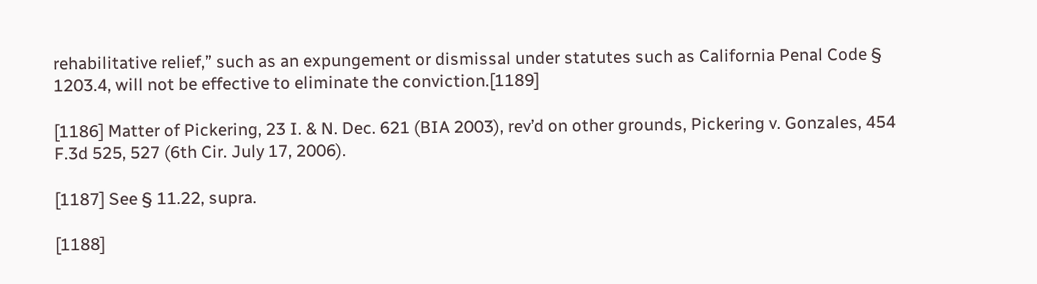rehabilitative relief,” such as an expungement or dismissal under statutes such as California Penal Code § 1203.4, will not be effective to eliminate the conviction.[1189]

[1186] Matter of Pickering, 23 I. & N. Dec. 621 (BIA 2003), rev’d on other grounds, Pickering v. Gonzales, 454 F.3d 525, 527 (6th Cir. July 17, 2006).

[1187] See § 11.22, supra.

[1188]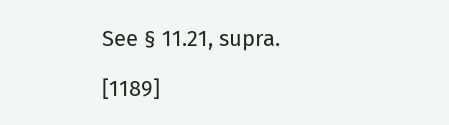See § 11.21, supra.

[1189]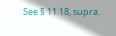See § 11.18, supra.